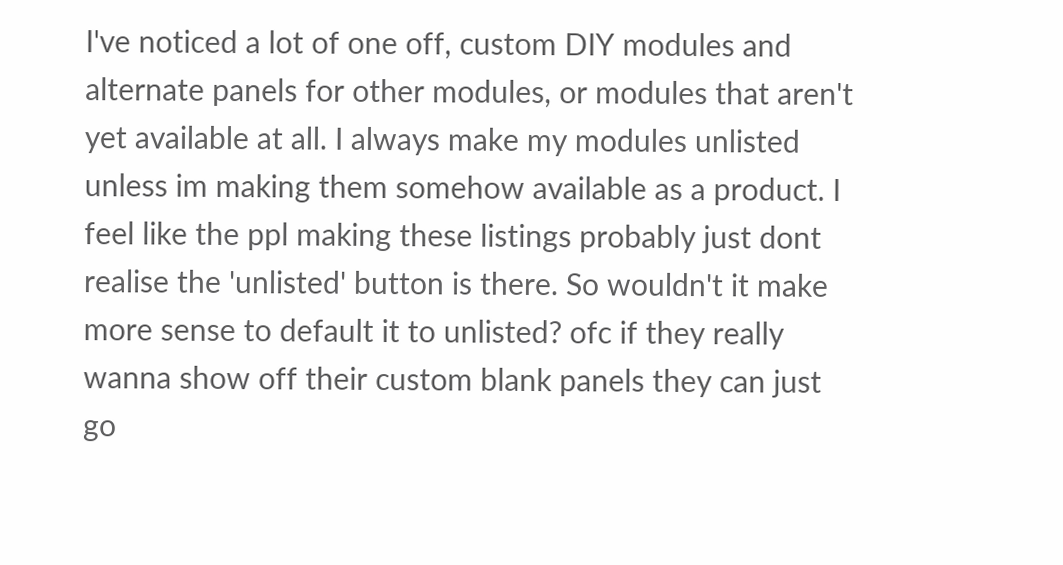I've noticed a lot of one off, custom DIY modules and alternate panels for other modules, or modules that aren't yet available at all. I always make my modules unlisted unless im making them somehow available as a product. I feel like the ppl making these listings probably just dont realise the 'unlisted' button is there. So wouldn't it make more sense to default it to unlisted? ofc if they really wanna show off their custom blank panels they can just go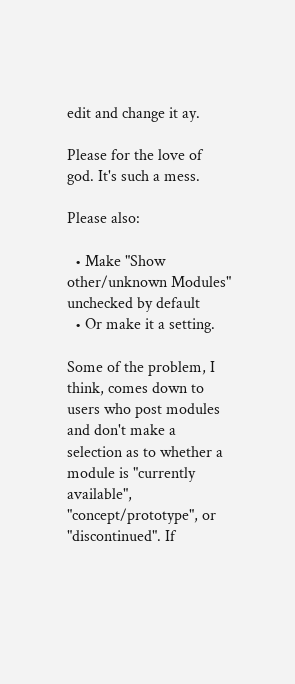edit and change it ay.

Please for the love of god. It's such a mess.

Please also:

  • Make "Show other/unknown Modules" unchecked by default
  • Or make it a setting.

Some of the problem, I think, comes down to users who post modules and don't make a selection as to whether a module is "currently available", "concept/prototype", or "discontinued". If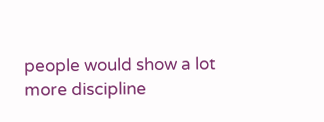people would show a lot more discipline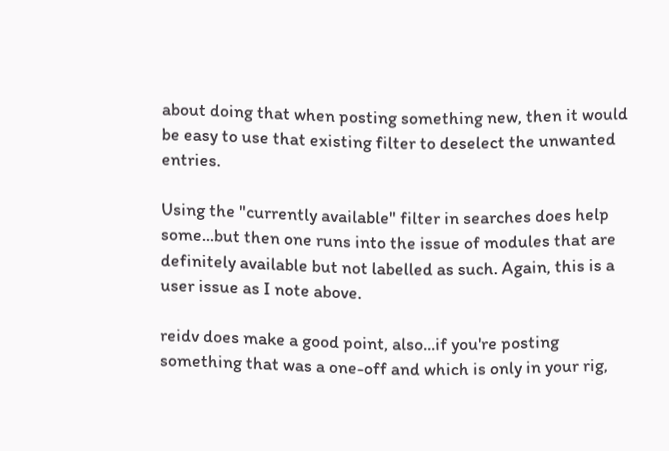about doing that when posting something new, then it would be easy to use that existing filter to deselect the unwanted entries.

Using the "currently available" filter in searches does help some...but then one runs into the issue of modules that are definitely available but not labelled as such. Again, this is a user issue as I note above.

reidv does make a good point, also...if you're posting something that was a one-off and which is only in your rig,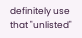definitely use that "unlisted"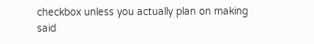checkbox unless you actually plan on making said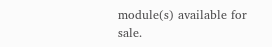module(s) available for sale.